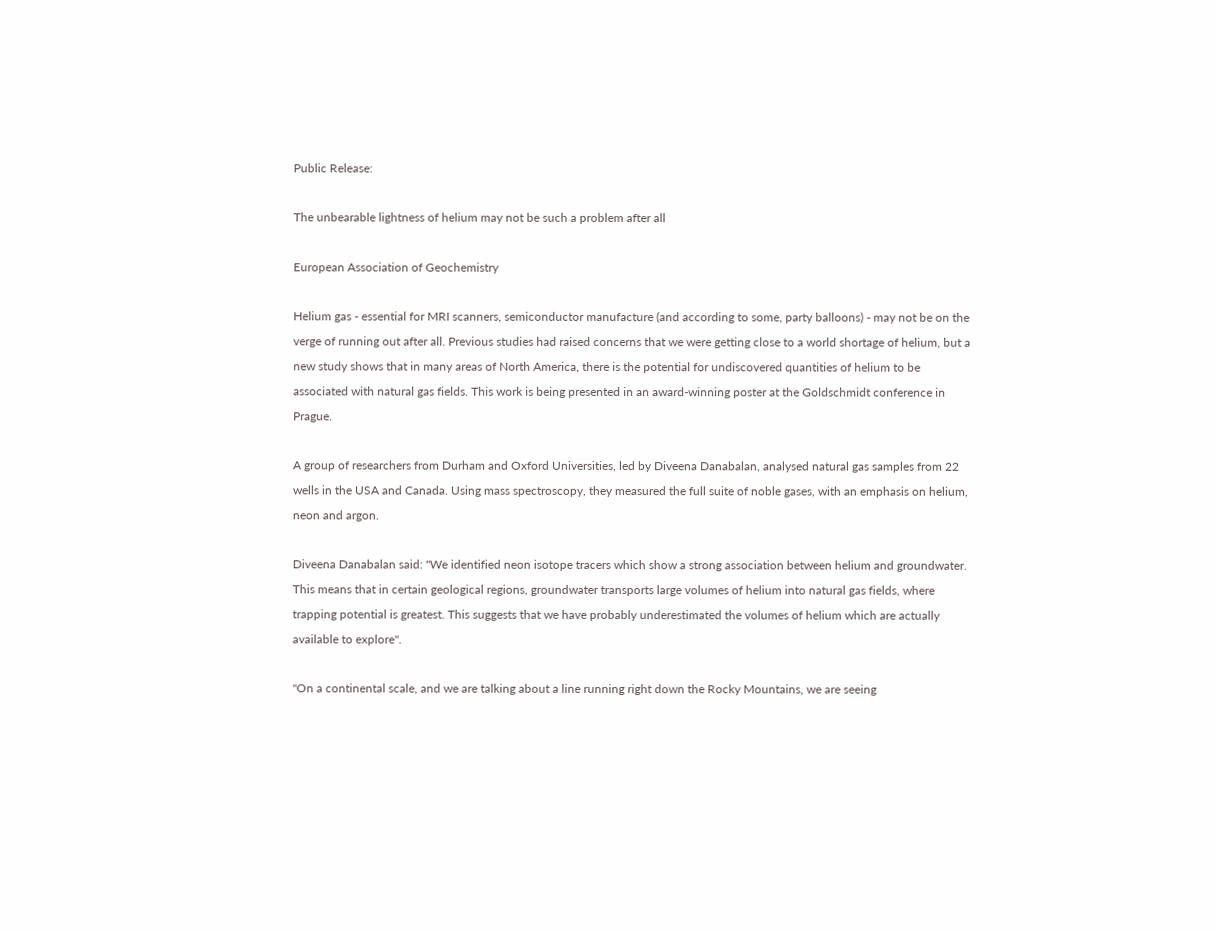Public Release:

The unbearable lightness of helium may not be such a problem after all

European Association of Geochemistry

Helium gas - essential for MRI scanners, semiconductor manufacture (and according to some, party balloons) - may not be on the verge of running out after all. Previous studies had raised concerns that we were getting close to a world shortage of helium, but a new study shows that in many areas of North America, there is the potential for undiscovered quantities of helium to be associated with natural gas fields. This work is being presented in an award-winning poster at the Goldschmidt conference in Prague.

A group of researchers from Durham and Oxford Universities, led by Diveena Danabalan, analysed natural gas samples from 22 wells in the USA and Canada. Using mass spectroscopy, they measured the full suite of noble gases, with an emphasis on helium, neon and argon.

Diveena Danabalan said: "We identified neon isotope tracers which show a strong association between helium and groundwater. This means that in certain geological regions, groundwater transports large volumes of helium into natural gas fields, where trapping potential is greatest. This suggests that we have probably underestimated the volumes of helium which are actually available to explore".

"On a continental scale, and we are talking about a line running right down the Rocky Mountains, we are seeing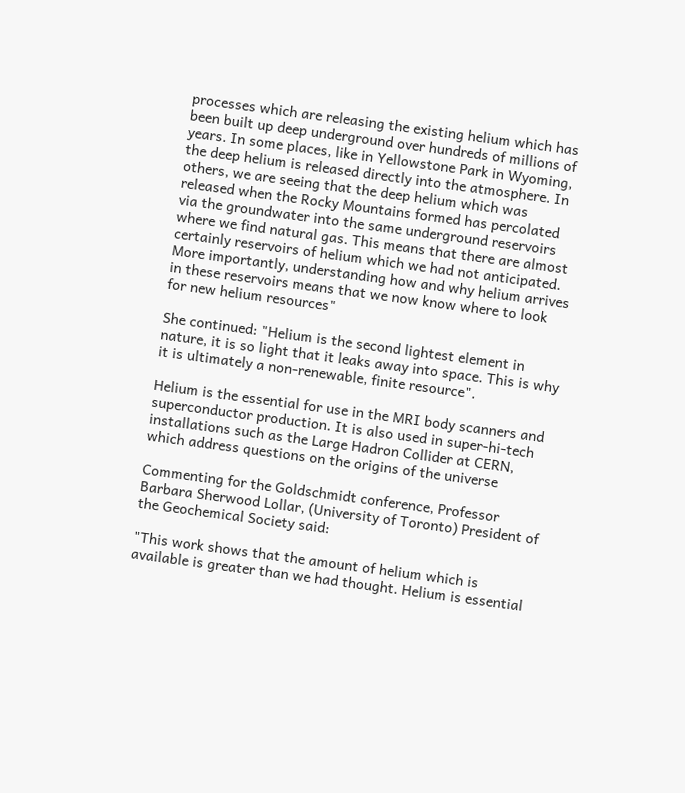processes which are releasing the existing helium which has been built up deep underground over hundreds of millions of years. In some places, like in Yellowstone Park in Wyoming, the deep helium is released directly into the atmosphere. In others, we are seeing that the deep helium which was released when the Rocky Mountains formed has percolated via the groundwater into the same underground reservoirs where we find natural gas. This means that there are almost certainly reservoirs of helium which we had not anticipated. More importantly, understanding how and why helium arrives in these reservoirs means that we now know where to look for new helium resources"

She continued: "Helium is the second lightest element in nature, it is so light that it leaks away into space. This is why it is ultimately a non-renewable, finite resource".

Helium is the essential for use in the MRI body scanners and superconductor production. It is also used in super-hi-tech installations such as the Large Hadron Collider at CERN, which address questions on the origins of the universe

Commenting for the Goldschmidt conference, Professor Barbara Sherwood Lollar, (University of Toronto) President of the Geochemical Society said:

"This work shows that the amount of helium which is available is greater than we had thought. Helium is essential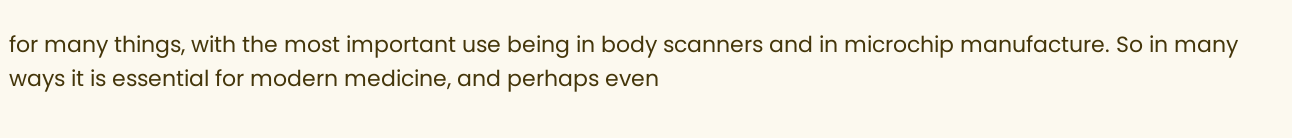for many things, with the most important use being in body scanners and in microchip manufacture. So in many ways it is essential for modern medicine, and perhaps even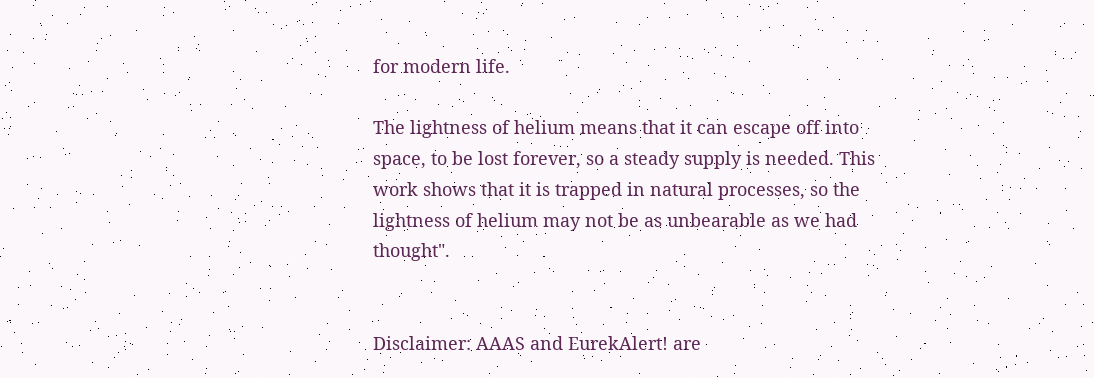for modern life.

The lightness of helium means that it can escape off into space, to be lost forever, so a steady supply is needed. This work shows that it is trapped in natural processes, so the lightness of helium may not be as unbearable as we had thought".


Disclaimer: AAAS and EurekAlert! are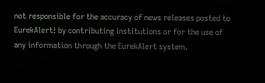not responsible for the accuracy of news releases posted to EurekAlert! by contributing institutions or for the use of any information through the EurekAlert system.